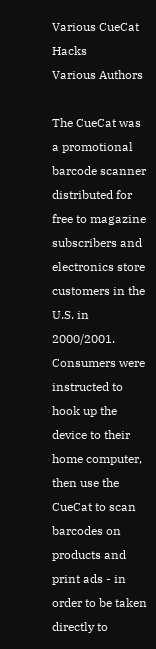Various CueCat Hacks
Various Authors

The CueCat was a promotional barcode scanner distributed for free to magazine subscribers and electronics store customers in the U.S. in 2000/2001. Consumers were instructed to hook up the device to their home computer, then use the CueCat to scan barcodes on products and print ads - in order to be taken directly to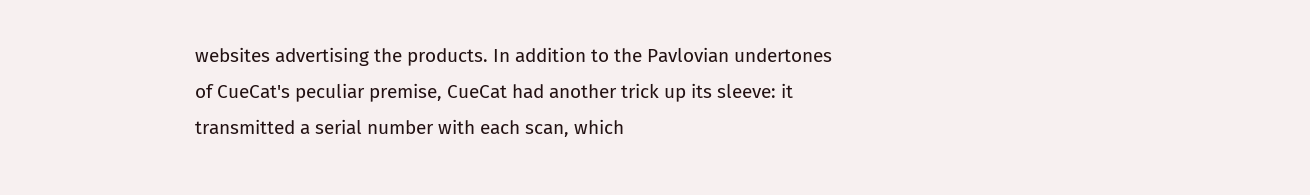websites advertising the products. In addition to the Pavlovian undertones of CueCat's peculiar premise, CueCat had another trick up its sleeve: it transmitted a serial number with each scan, which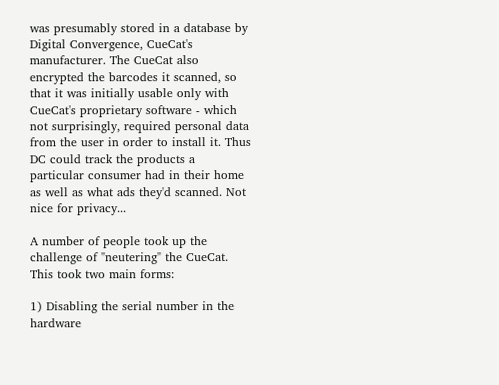was presumably stored in a database by Digital Convergence, CueCat's manufacturer. The CueCat also encrypted the barcodes it scanned, so that it was initially usable only with CueCat's proprietary software - which not surprisingly, required personal data from the user in order to install it. Thus DC could track the products a particular consumer had in their home as well as what ads they'd scanned. Not nice for privacy...

A number of people took up the challenge of "neutering" the CueCat. This took two main forms:

1) Disabling the serial number in the hardware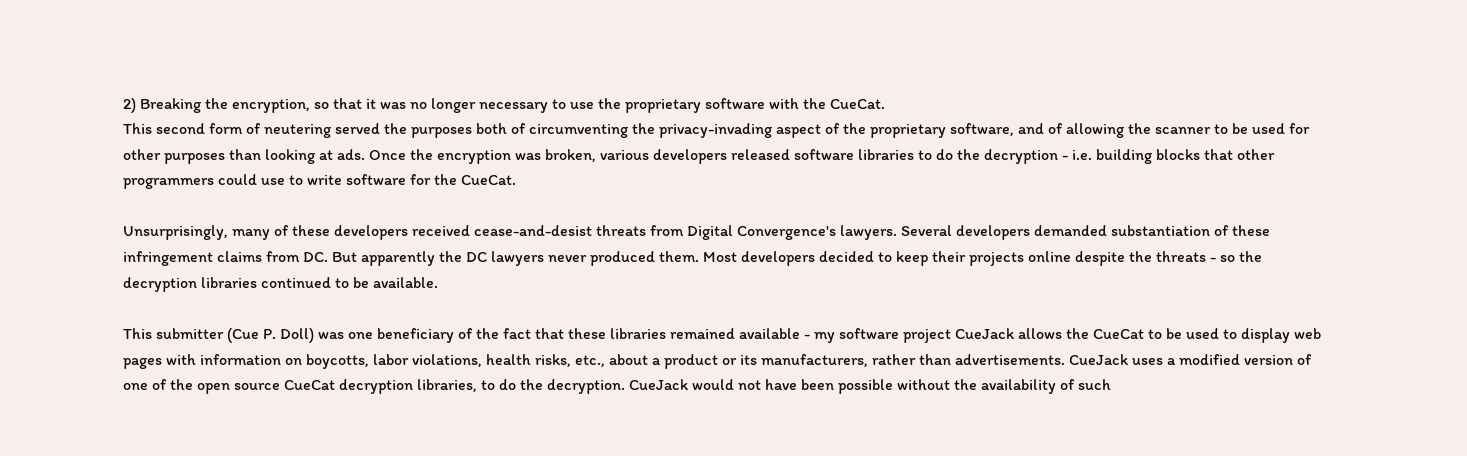2) Breaking the encryption, so that it was no longer necessary to use the proprietary software with the CueCat.
This second form of neutering served the purposes both of circumventing the privacy-invading aspect of the proprietary software, and of allowing the scanner to be used for other purposes than looking at ads. Once the encryption was broken, various developers released software libraries to do the decryption - i.e. building blocks that other programmers could use to write software for the CueCat.

Unsurprisingly, many of these developers received cease-and-desist threats from Digital Convergence's lawyers. Several developers demanded substantiation of these infringement claims from DC. But apparently the DC lawyers never produced them. Most developers decided to keep their projects online despite the threats - so the decryption libraries continued to be available.

This submitter (Cue P. Doll) was one beneficiary of the fact that these libraries remained available - my software project CueJack allows the CueCat to be used to display web pages with information on boycotts, labor violations, health risks, etc., about a product or its manufacturers, rather than advertisements. CueJack uses a modified version of one of the open source CueCat decryption libraries, to do the decryption. CueJack would not have been possible without the availability of such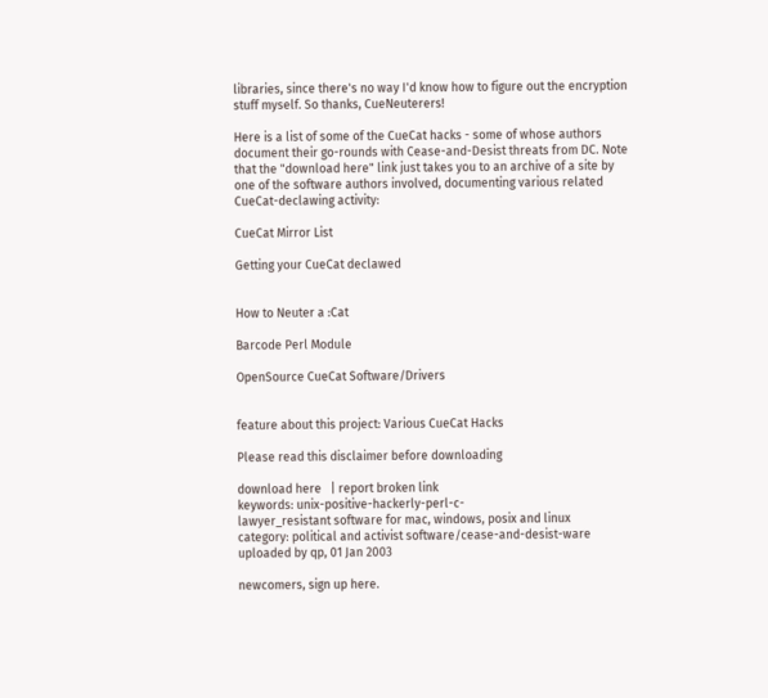libraries, since there's no way I'd know how to figure out the encryption stuff myself. So thanks, CueNeuterers!

Here is a list of some of the CueCat hacks - some of whose authors document their go-rounds with Cease-and-Desist threats from DC. Note that the "download here" link just takes you to an archive of a site by one of the software authors involved, documenting various related CueCat-declawing activity:

CueCat Mirror List

Getting your CueCat declawed


How to Neuter a :Cat

Barcode Perl Module

OpenSource CueCat Software/Drivers


feature about this project: Various CueCat Hacks

Please read this disclaimer before downloading

download here   | report broken link
keywords: unix-positive-hackerly-perl-c-
lawyer_resistant software for mac, windows, posix and linux
category: political and activist software/cease-and-desist-ware
uploaded by qp, 01 Jan 2003

newcomers, sign up here.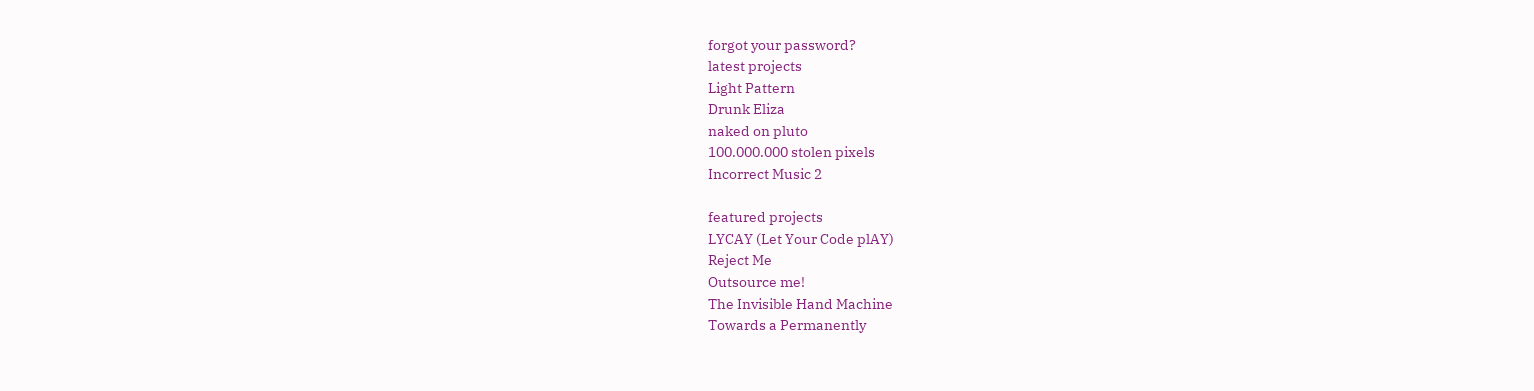forgot your password?
latest projects
Light Pattern
Drunk Eliza
naked on pluto
100.000.000 stolen pixels
Incorrect Music 2

featured projects
LYCAY (Let Your Code plAY)
Reject Me
Outsource me!
The Invisible Hand Machine
Towards a Permanently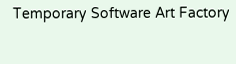Temporary Software Art Factory